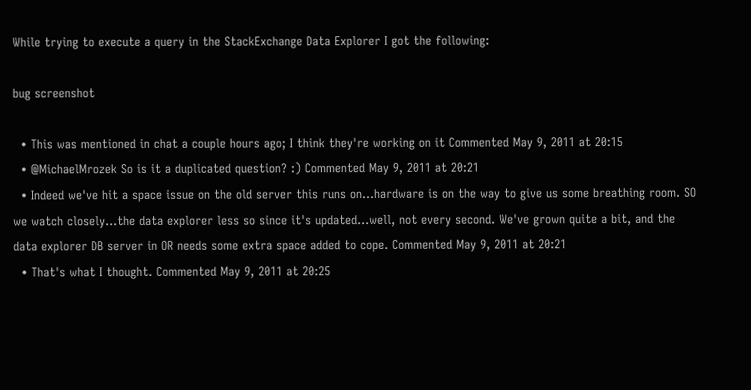While trying to execute a query in the StackExchange Data Explorer I got the following:

bug screenshot

  • This was mentioned in chat a couple hours ago; I think they're working on it Commented May 9, 2011 at 20:15
  • @MichaelMrozek So is it a duplicated question? :) Commented May 9, 2011 at 20:21
  • Indeed we've hit a space issue on the old server this runs on...hardware is on the way to give us some breathing room. SO we watch closely...the data explorer less so since it's updated...well, not every second. We've grown quite a bit, and the data explorer DB server in OR needs some extra space added to cope. Commented May 9, 2011 at 20:21
  • That's what I thought. Commented May 9, 2011 at 20:25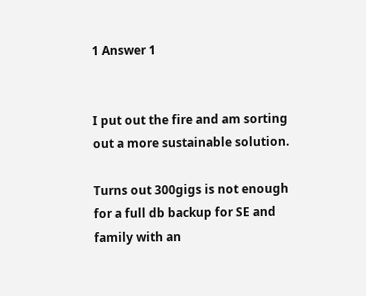1 Answer 1


I put out the fire and am sorting out a more sustainable solution.

Turns out 300gigs is not enough for a full db backup for SE and family with an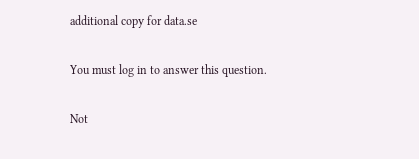additional copy for data.se

You must log in to answer this question.

Not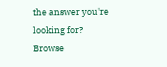the answer you're looking for? Browse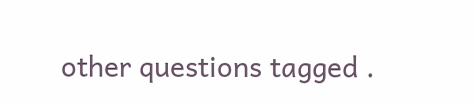other questions tagged .